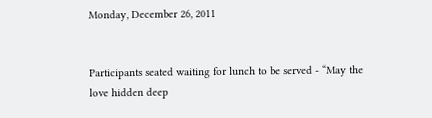Monday, December 26, 2011


Participants seated waiting for lunch to be served - “May the love hidden deep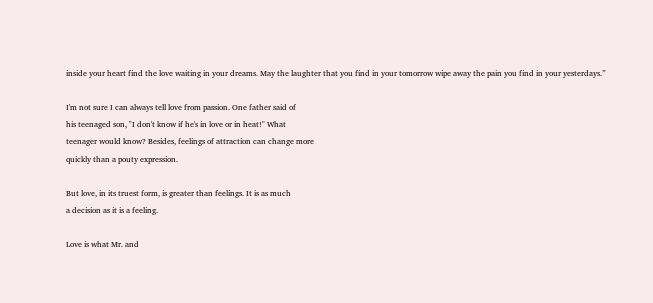inside your heart find the love waiting in your dreams. May the laughter that you find in your tomorrow wipe away the pain you find in your yesterdays.”

I'm not sure I can always tell love from passion. One father said of
his teenaged son, "I don't know if he's in love or in heat!" What
teenager would know? Besides, feelings of attraction can change more
quickly than a pouty expression.

But love, in its truest form, is greater than feelings. It is as much
a decision as it is a feeling.

Love is what Mr. and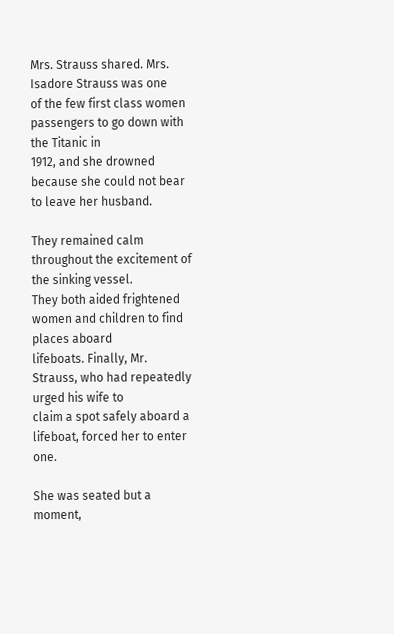Mrs. Strauss shared. Mrs. Isadore Strauss was one
of the few first class women passengers to go down with the Titanic in
1912, and she drowned because she could not bear to leave her husband.

They remained calm throughout the excitement of the sinking vessel.
They both aided frightened women and children to find places aboard
lifeboats. Finally, Mr. Strauss, who had repeatedly urged his wife to
claim a spot safely aboard a lifeboat, forced her to enter one.

She was seated but a moment,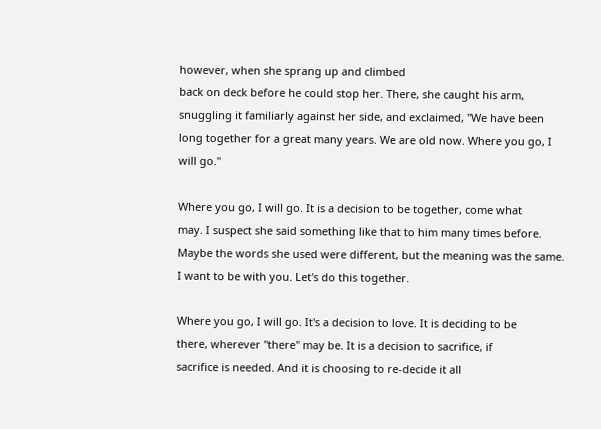however, when she sprang up and climbed
back on deck before he could stop her. There, she caught his arm,
snuggling it familiarly against her side, and exclaimed, "We have been
long together for a great many years. We are old now. Where you go, I
will go."

Where you go, I will go. It is a decision to be together, come what
may. I suspect she said something like that to him many times before.
Maybe the words she used were different, but the meaning was the same.
I want to be with you. Let's do this together.

Where you go, I will go. It's a decision to love. It is deciding to be
there, wherever "there" may be. It is a decision to sacrifice, if
sacrifice is needed. And it is choosing to re-decide it all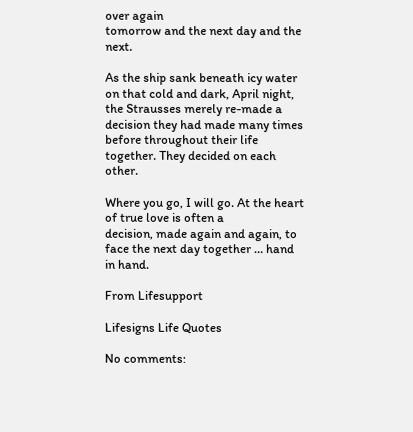over again
tomorrow and the next day and the next.

As the ship sank beneath icy water on that cold and dark, April night,
the Strausses merely re-made a decision they had made many times
before throughout their life together. They decided on each other.

Where you go, I will go. At the heart of true love is often a
decision, made again and again, to face the next day together … hand
in hand.

From Lifesupport

Lifesigns Life Quotes

No comments: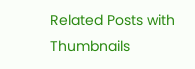Related Posts with Thumbnails